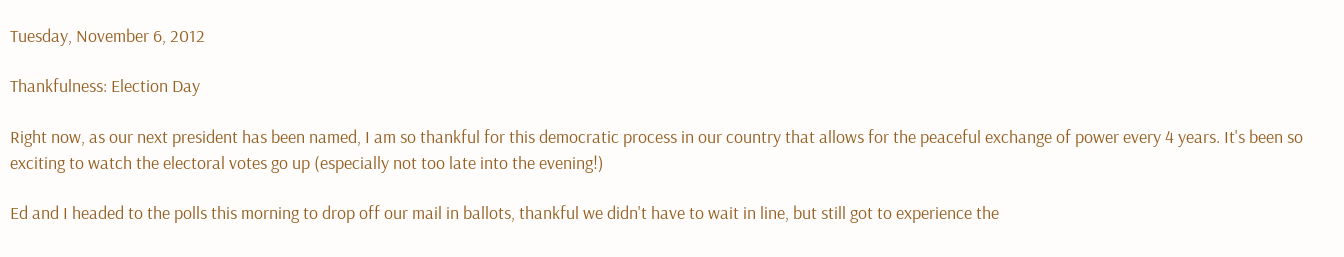Tuesday, November 6, 2012

Thankfulness: Election Day

Right now, as our next president has been named, I am so thankful for this democratic process in our country that allows for the peaceful exchange of power every 4 years. It's been so exciting to watch the electoral votes go up (especially not too late into the evening!)

Ed and I headed to the polls this morning to drop off our mail in ballots, thankful we didn't have to wait in line, but still got to experience the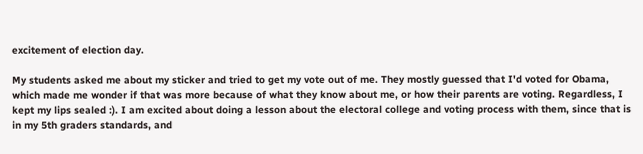excitement of election day.

My students asked me about my sticker and tried to get my vote out of me. They mostly guessed that I'd voted for Obama, which made me wonder if that was more because of what they know about me, or how their parents are voting. Regardless, I kept my lips sealed :). I am excited about doing a lesson about the electoral college and voting process with them, since that is in my 5th graders standards, and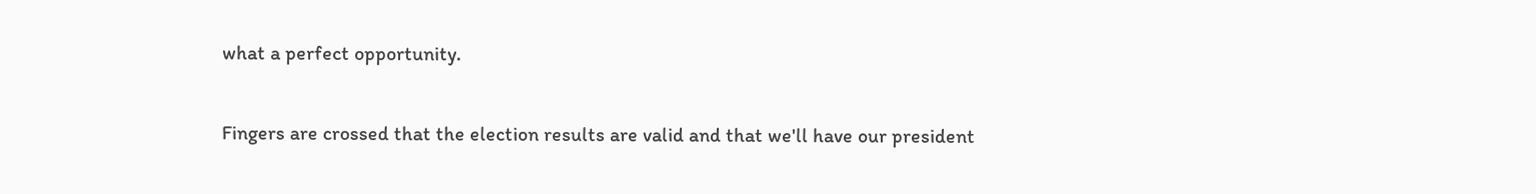what a perfect opportunity.

Fingers are crossed that the election results are valid and that we'll have our president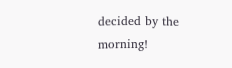decided by the morning!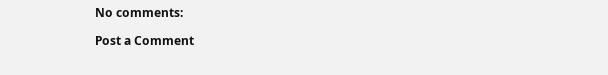No comments:

Post a Comment